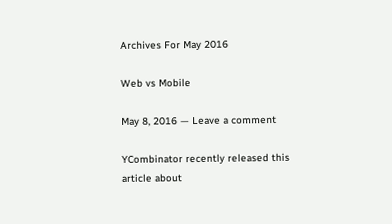Archives For May 2016

Web vs Mobile

May 8, 2016 — Leave a comment

YCombinator recently released this article about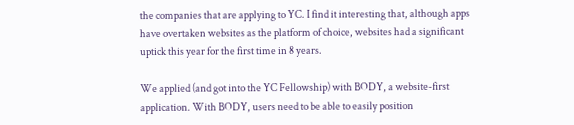the companies that are applying to YC. I find it interesting that, although apps have overtaken websites as the platform of choice, websites had a significant uptick this year for the first time in 8 years.

We applied (and got into the YC Fellowship) with BODY, a website-first application. With BODY, users need to be able to easily position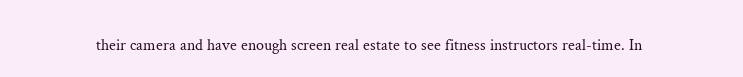their camera and have enough screen real estate to see fitness instructors real-time. In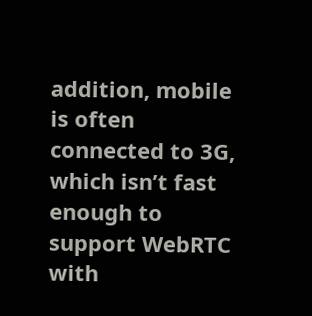addition, mobile is often connected to 3G, which isn’t fast enough to support WebRTC with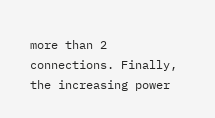more than 2 connections. Finally, the increasing power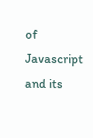of Javascript and its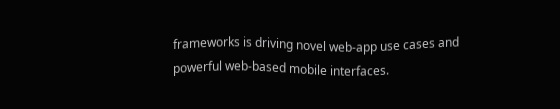frameworks is driving novel web-app use cases and powerful web-based mobile interfaces.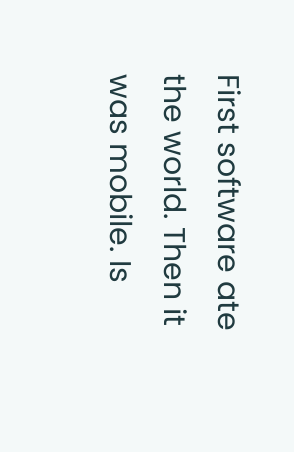First software ate the world. Then it was mobile. Is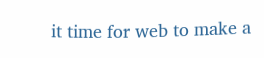it time for web to make a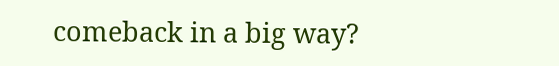comeback in a big way?